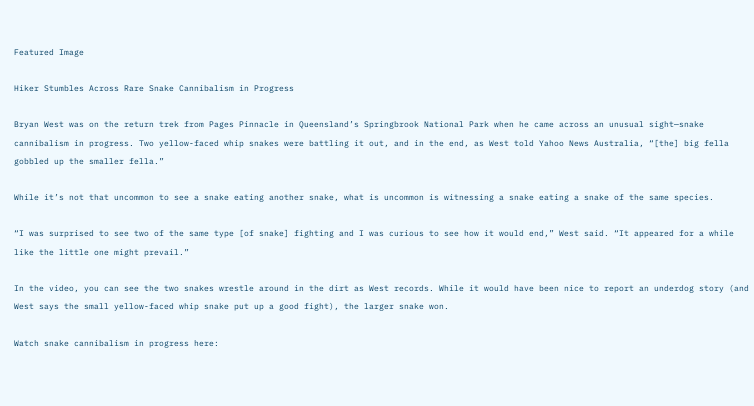Featured Image

Hiker Stumbles Across Rare Snake Cannibalism in Progress

Bryan West was on the return trek from Pages Pinnacle in Queensland’s Springbrook National Park when he came across an unusual sight—snake cannibalism in progress. Two yellow-faced whip snakes were battling it out, and in the end, as West told Yahoo News Australia, “[the] big fella gobbled up the smaller fella.”

While it’s not that uncommon to see a snake eating another snake, what is uncommon is witnessing a snake eating a snake of the same species.

“I was surprised to see two of the same type [of snake] fighting and I was curious to see how it would end,” West said. “It appeared for a while like the little one might prevail.”

In the video, you can see the two snakes wrestle around in the dirt as West records. While it would have been nice to report an underdog story (and West says the small yellow-faced whip snake put up a good fight), the larger snake won.

Watch snake cannibalism in progress here: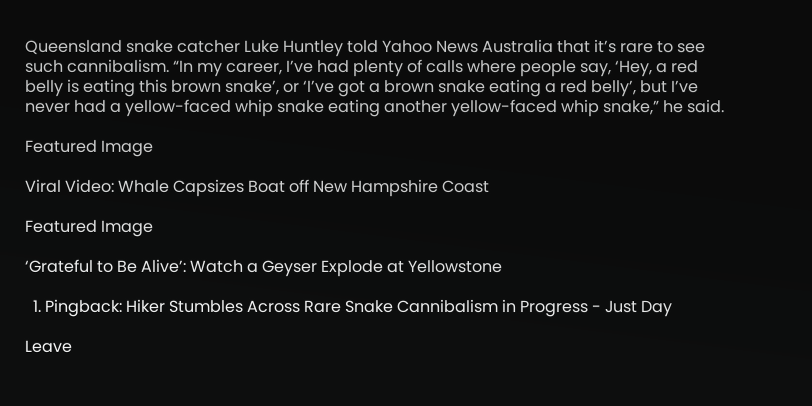Queensland snake catcher Luke Huntley told Yahoo News Australia that it’s rare to see such cannibalism. “In my career, I’ve had plenty of calls where people say, ‘Hey, a red belly is eating this brown snake’, or ‘I’ve got a brown snake eating a red belly’, but I’ve never had a yellow-faced whip snake eating another yellow-faced whip snake,” he said.

Featured Image

Viral Video: Whale Capsizes Boat off New Hampshire Coast

Featured Image

‘Grateful to Be Alive’: Watch a Geyser Explode at Yellowstone

  1. Pingback: Hiker Stumbles Across Rare Snake Cannibalism in Progress - Just Day

Leave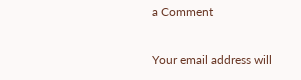a Comment

Your email address will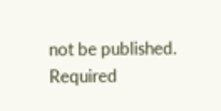not be published. Required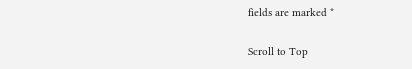fields are marked *

Scroll to Top